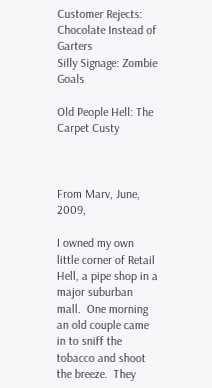Customer Rejects: Chocolate Instead of Garters
Silly Signage: Zombie Goals

Old People Hell: The Carpet Custy



From Marv, June, 2009,

I owned my own little corner of Retail Hell, a pipe shop in a major suburban mall.  One morning an old couple came in to sniff the tobacco and shoot the breeze.  They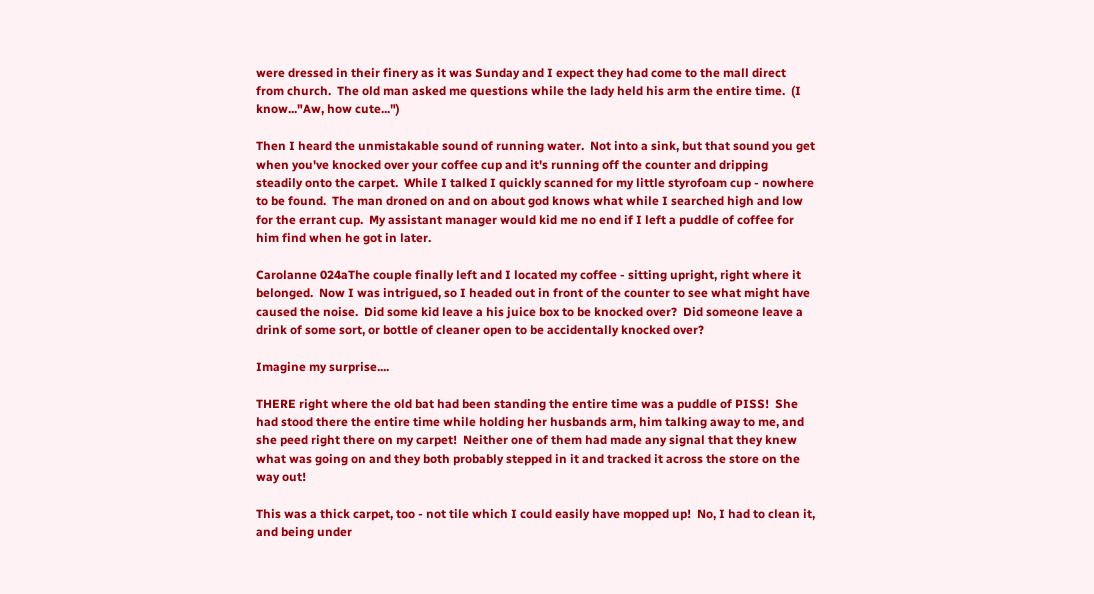were dressed in their finery as it was Sunday and I expect they had come to the mall direct from church.  The old man asked me questions while the lady held his arm the entire time.  (I know..."Aw, how cute...")

Then I heard the unmistakable sound of running water.  Not into a sink, but that sound you get when you've knocked over your coffee cup and it's running off the counter and dripping steadily onto the carpet.  While I talked I quickly scanned for my little styrofoam cup - nowhere to be found.  The man droned on and on about god knows what while I searched high and low for the errant cup.  My assistant manager would kid me no end if I left a puddle of coffee for him find when he got in later.

Carolanne 024aThe couple finally left and I located my coffee - sitting upright, right where it belonged.  Now I was intrigued, so I headed out in front of the counter to see what might have caused the noise.  Did some kid leave a his juice box to be knocked over?  Did someone leave a drink of some sort, or bottle of cleaner open to be accidentally knocked over?

Imagine my surprise....

THERE right where the old bat had been standing the entire time was a puddle of PISS!  She had stood there the entire time while holding her husbands arm, him talking away to me, and she peed right there on my carpet!  Neither one of them had made any signal that they knew what was going on and they both probably stepped in it and tracked it across the store on the way out!

This was a thick carpet, too - not tile which I could easily have mopped up!  No, I had to clean it, and being under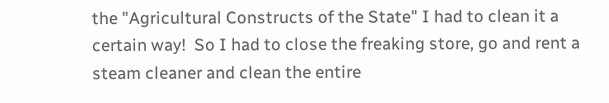the "Agricultural Constructs of the State" I had to clean it a certain way!  So I had to close the freaking store, go and rent a steam cleaner and clean the entire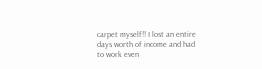carpet myself!! I lost an entire days worth of income and had to work even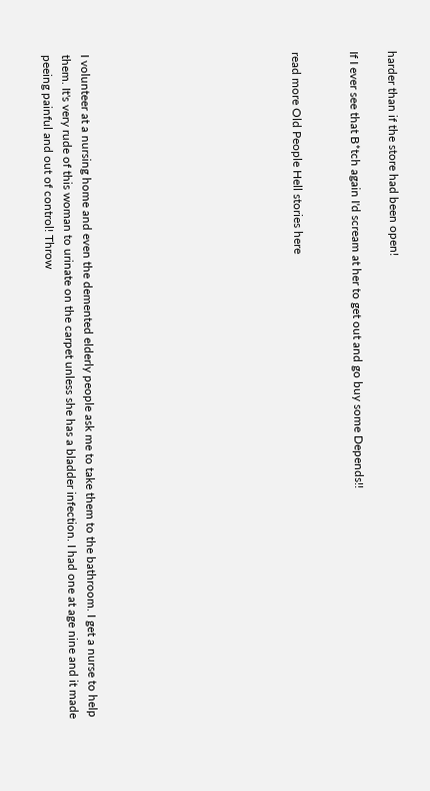harder than if the store had been open!

If I ever see that B*tch again I'd scream at her to get out and go buy some Depends!!


read more Old People Hell stories here










I volunteer at a nursing home and even the demented elderly people ask me to take them to the bathroom. I get a nurse to help them. It's very rude of this woman to urinate on the carpet unless she has a bladder infection. I had one at age nine and it made peeing painful and out of control! Throw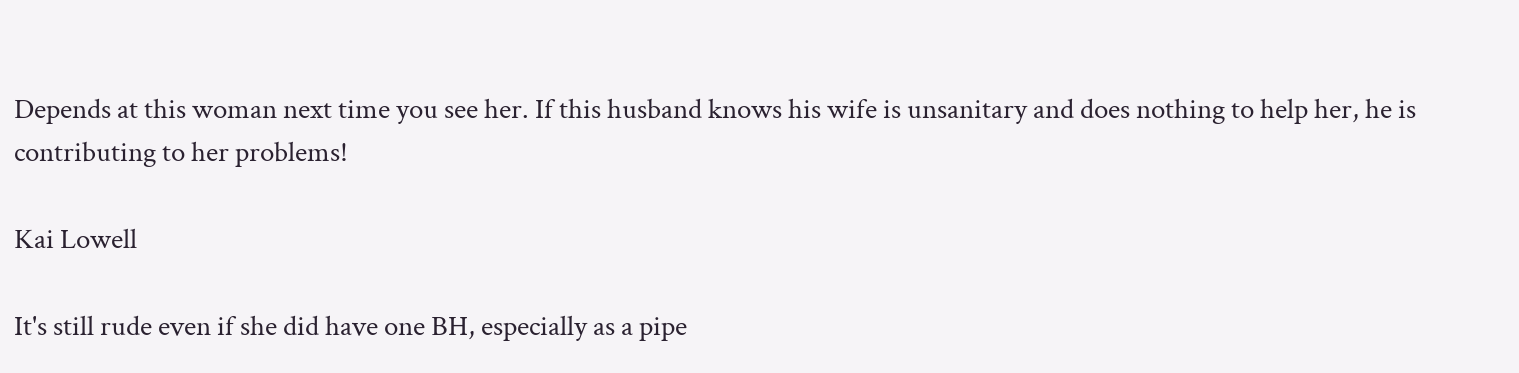Depends at this woman next time you see her. If this husband knows his wife is unsanitary and does nothing to help her, he is contributing to her problems!

Kai Lowell

It's still rude even if she did have one BH, especially as a pipe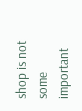shop is not some important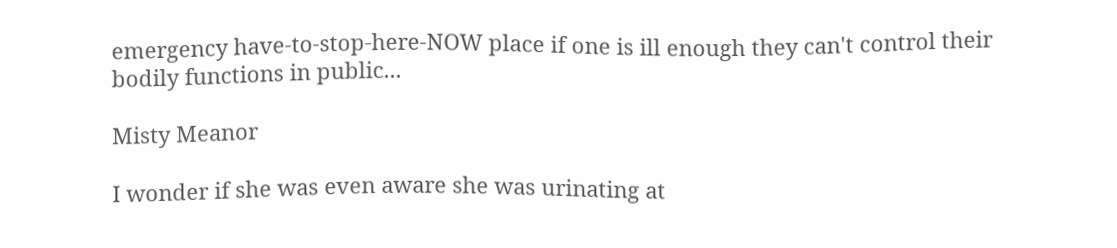emergency have-to-stop-here-NOW place if one is ill enough they can't control their bodily functions in public...

Misty Meanor

I wonder if she was even aware she was urinating at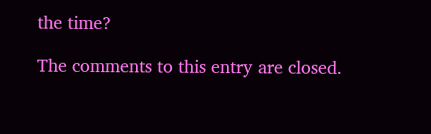the time?

The comments to this entry are closed.